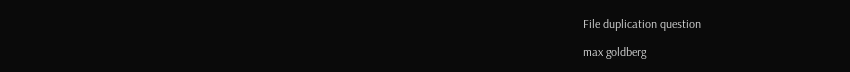File duplication question

max goldberg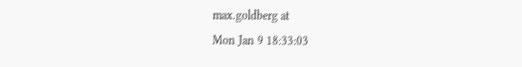max.goldberg at
Mon Jan 9 18:33:03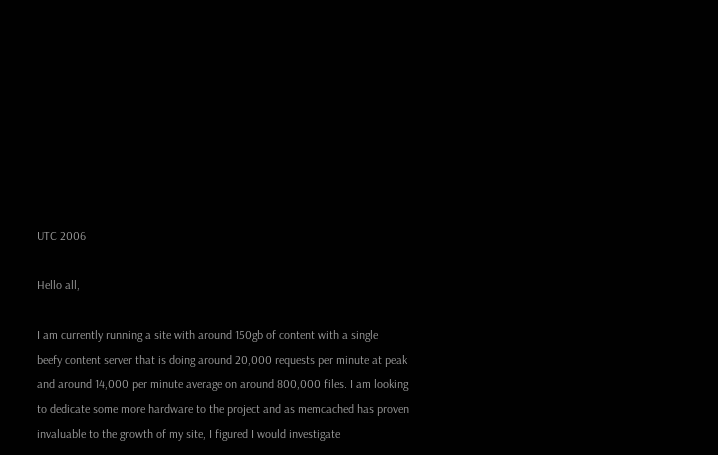UTC 2006

Hello all,

I am currently running a site with around 150gb of content with a single
beefy content server that is doing around 20,000 requests per minute at peak
and around 14,000 per minute average on around 800,000 files. I am looking
to dedicate some more hardware to the project and as memcached has proven
invaluable to the growth of my site, I figured I would investigate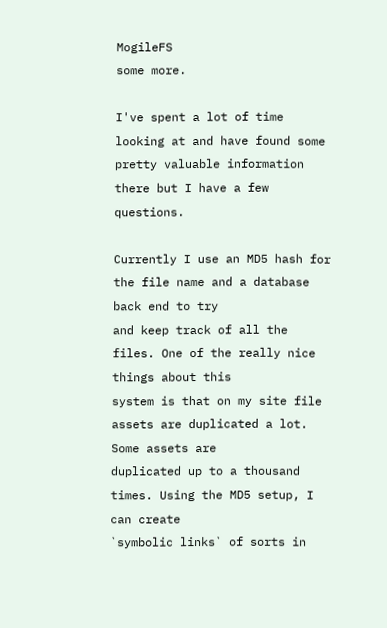MogileFS
some more.

I've spent a lot of time looking at and have found some
pretty valuable information there but I have a few questions.

Currently I use an MD5 hash for the file name and a database back end to try
and keep track of all the files. One of the really nice things about this
system is that on my site file assets are duplicated a lot. Some assets are
duplicated up to a thousand times. Using the MD5 setup, I can create
`symbolic links` of sorts in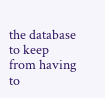the database to keep from having to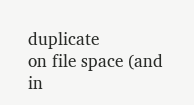duplicate
on file space (and in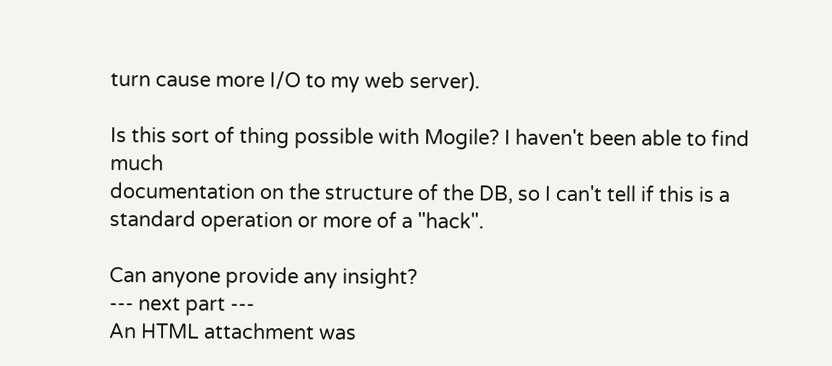turn cause more I/O to my web server).

Is this sort of thing possible with Mogile? I haven't been able to find much
documentation on the structure of the DB, so I can't tell if this is a
standard operation or more of a "hack".

Can anyone provide any insight?
--- next part ---
An HTML attachment was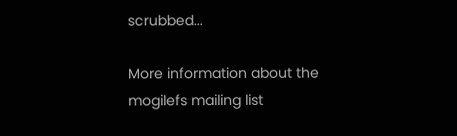scrubbed...

More information about the mogilefs mailing list